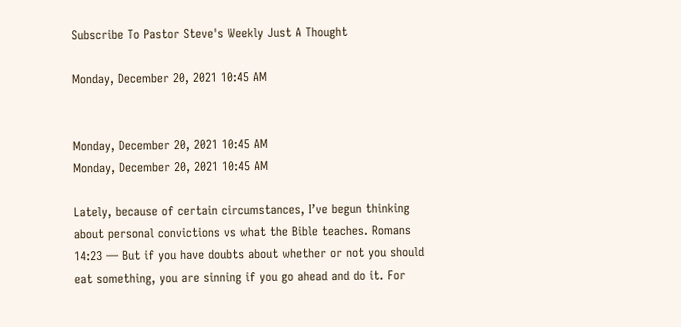Subscribe To Pastor Steve's Weekly Just A Thought

Monday, December 20, 2021 10:45 AM


Monday, December 20, 2021 10:45 AM
Monday, December 20, 2021 10:45 AM

Lately, because of certain circumstances, I’ve begun thinking about personal convictions vs what the Bible teaches. Romans 14:23 — But if you have doubts about whether or not you should eat something, you are sinning if you go ahead and do it. For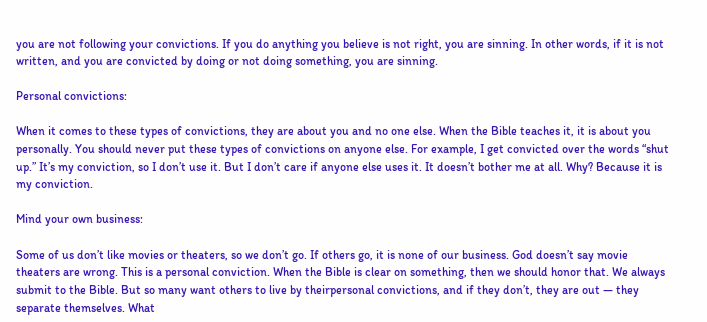you are not following your convictions. If you do anything you believe is not right, you are sinning. In other words, if it is not written, and you are convicted by doing or not doing something, you are sinning.

Personal convictions:

When it comes to these types of convictions, they are about you and no one else. When the Bible teaches it, it is about you personally. You should never put these types of convictions on anyone else. For example, I get convicted over the words “shut up.” It’s my conviction, so I don’t use it. But I don’t care if anyone else uses it. It doesn’t bother me at all. Why? Because it is my conviction.

Mind your own business:

Some of us don’t like movies or theaters, so we don’t go. If others go, it is none of our business. God doesn’t say movie theaters are wrong. This is a personal conviction. When the Bible is clear on something, then we should honor that. We always submit to the Bible. But so many want others to live by theirpersonal convictions, and if they don’t, they are out — they separate themselves. What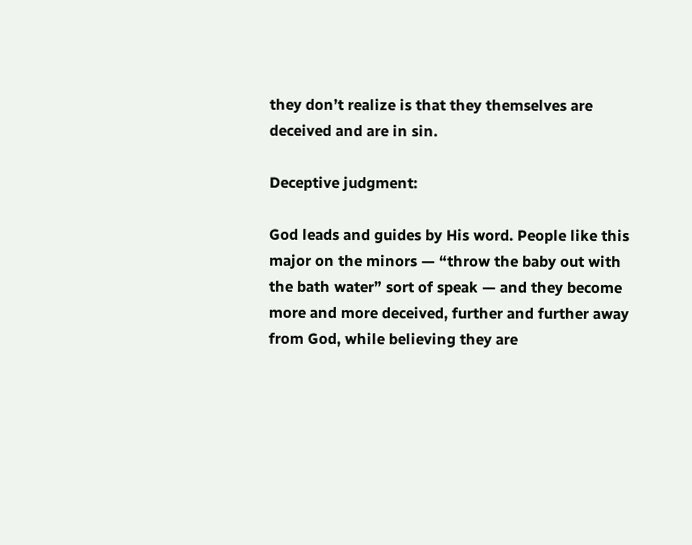they don’t realize is that they themselves are deceived and are in sin.

Deceptive judgment:

God leads and guides by His word. People like this major on the minors — “throw the baby out with the bath water” sort of speak — and they become more and more deceived, further and further away from God, while believing they are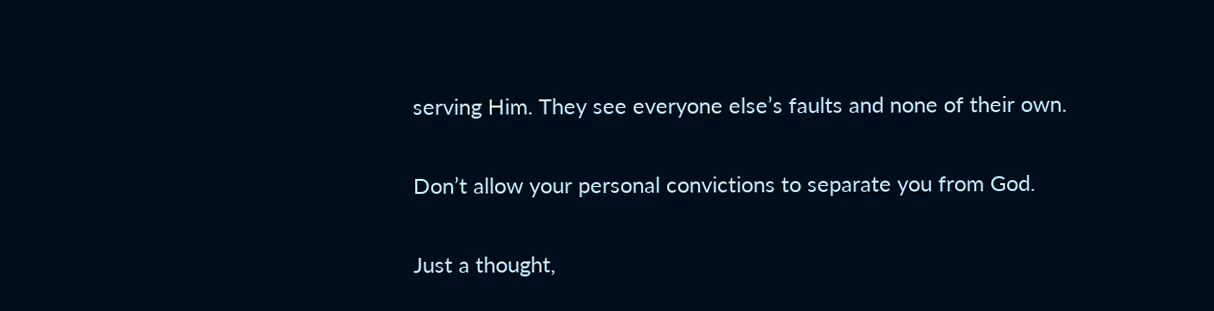serving Him. They see everyone else’s faults and none of their own.

Don’t allow your personal convictions to separate you from God.

Just a thought,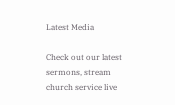Latest Media

Check out our latest sermons, stream church service live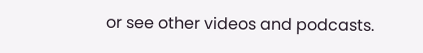or see other videos and podcasts.